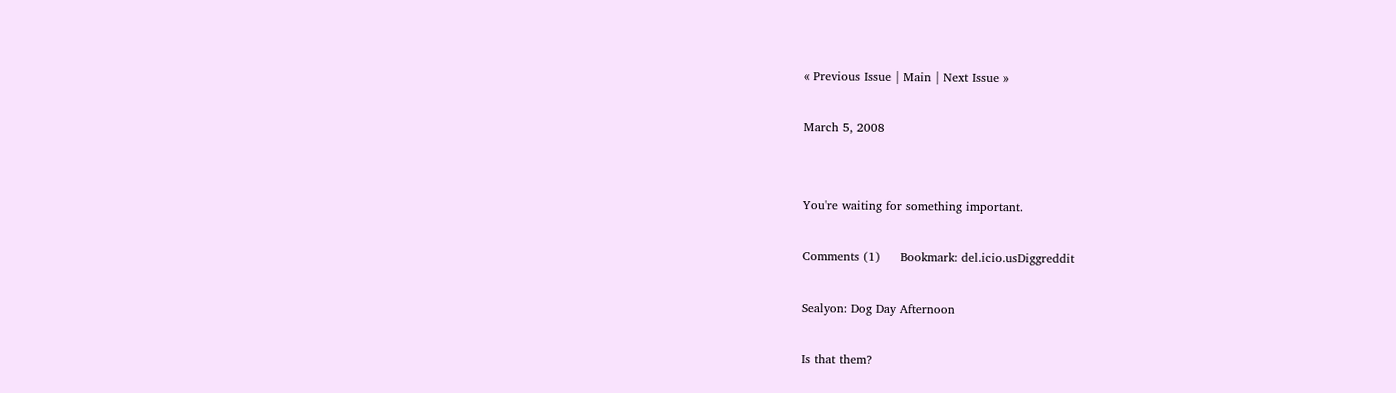« Previous Issue | Main | Next Issue »

March 5, 2008


You're waiting for something important.

Comments (1)     Bookmark: del.icio.usDiggreddit

Sealyon: Dog Day Afternoon

Is that them?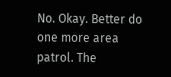No. Okay. Better do one more area patrol. The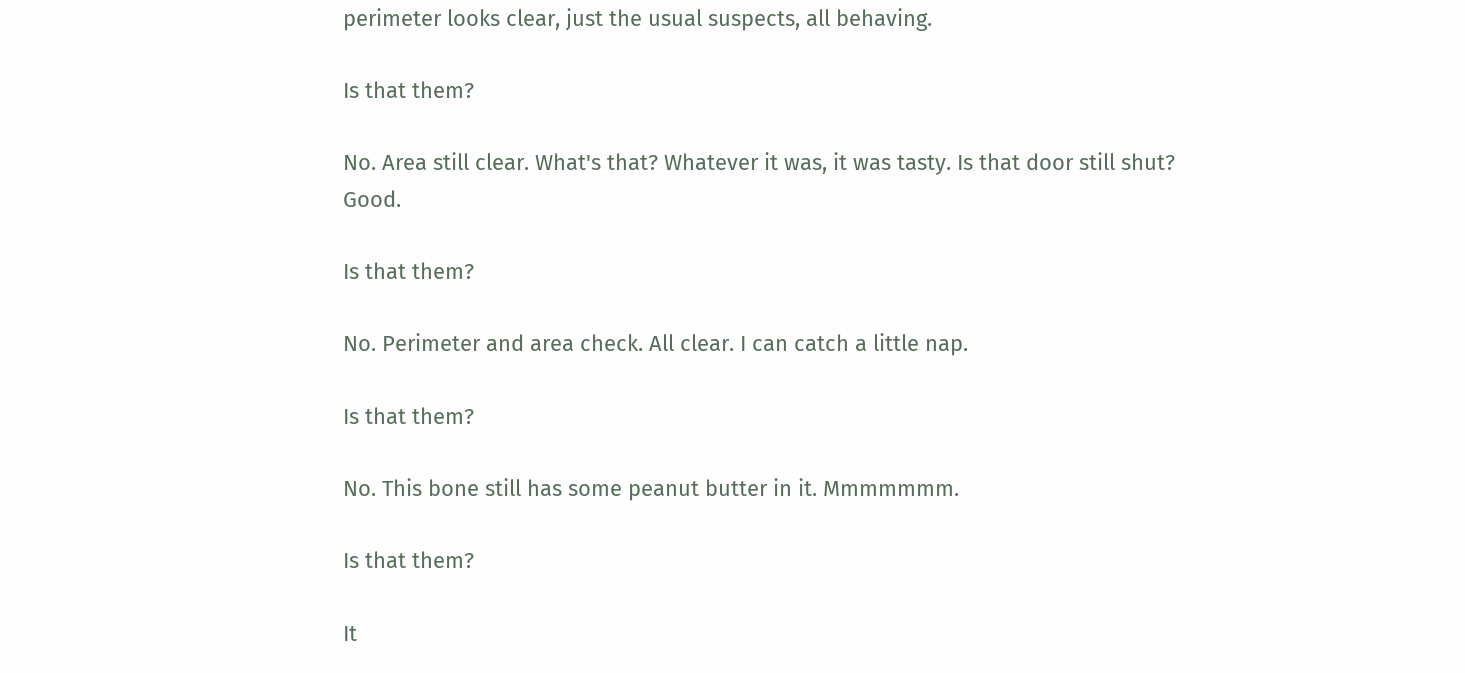perimeter looks clear, just the usual suspects, all behaving.

Is that them?

No. Area still clear. What's that? Whatever it was, it was tasty. Is that door still shut? Good.

Is that them?

No. Perimeter and area check. All clear. I can catch a little nap.

Is that them?

No. This bone still has some peanut butter in it. Mmmmmmm.

Is that them?

It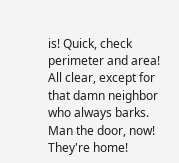is! Quick, check perimeter and area! All clear, except for that damn neighbor who always barks. Man the door, now! They're home!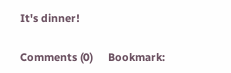It's dinner!

Comments (0)     Bookmark: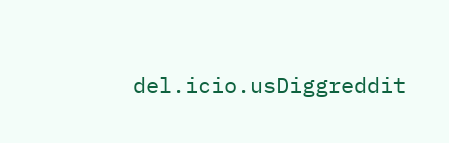del.icio.usDiggreddit